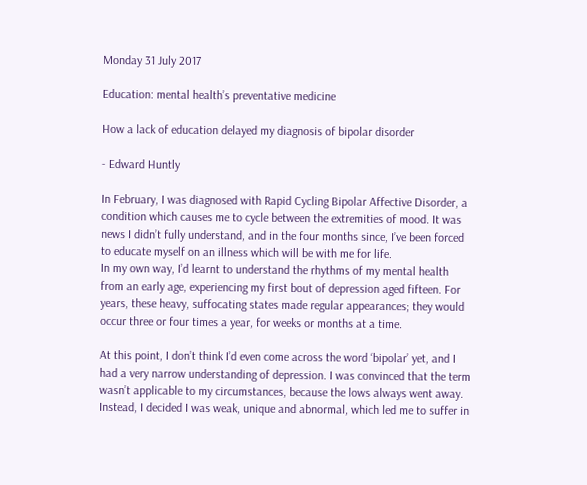Monday 31 July 2017

Education: mental health’s preventative medicine

How a lack of education delayed my diagnosis of bipolar disorder

- Edward Huntly

In February, I was diagnosed with Rapid Cycling Bipolar Affective Disorder, a condition which causes me to cycle between the extremities of mood. It was news I didn’t fully understand, and in the four months since, I’ve been forced to educate myself on an illness which will be with me for life.
In my own way, I’d learnt to understand the rhythms of my mental health from an early age, experiencing my first bout of depression aged fifteen. For years, these heavy, suffocating states made regular appearances; they would occur three or four times a year, for weeks or months at a time.

At this point, I don’t think I’d even come across the word ‘bipolar’ yet, and I had a very narrow understanding of depression. I was convinced that the term wasn’t applicable to my circumstances, because the lows always went away. Instead, I decided I was weak, unique and abnormal, which led me to suffer in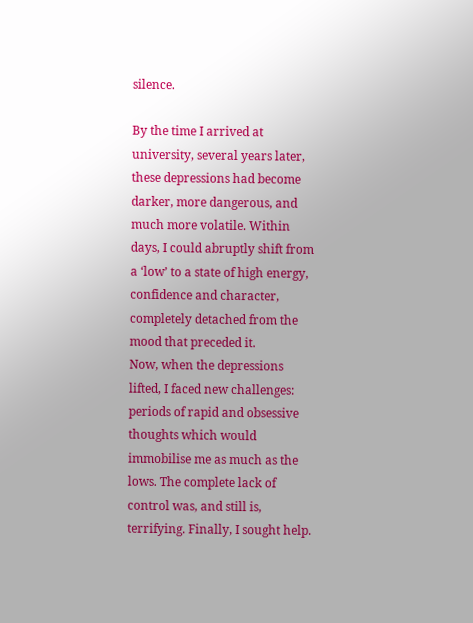silence.

By the time I arrived at university, several years later, these depressions had become darker, more dangerous, and much more volatile. Within days, I could abruptly shift from a ‘low’ to a state of high energy, confidence and character, completely detached from the mood that preceded it.
Now, when the depressions lifted, I faced new challenges: periods of rapid and obsessive thoughts which would immobilise me as much as the lows. The complete lack of control was, and still is, terrifying. Finally, I sought help.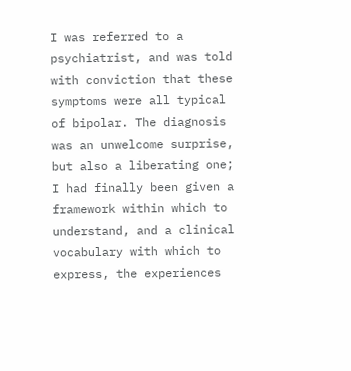I was referred to a psychiatrist, and was told with conviction that these symptoms were all typical of bipolar. The diagnosis was an unwelcome surprise, but also a liberating one; I had finally been given a framework within which to understand, and a clinical vocabulary with which to express, the experiences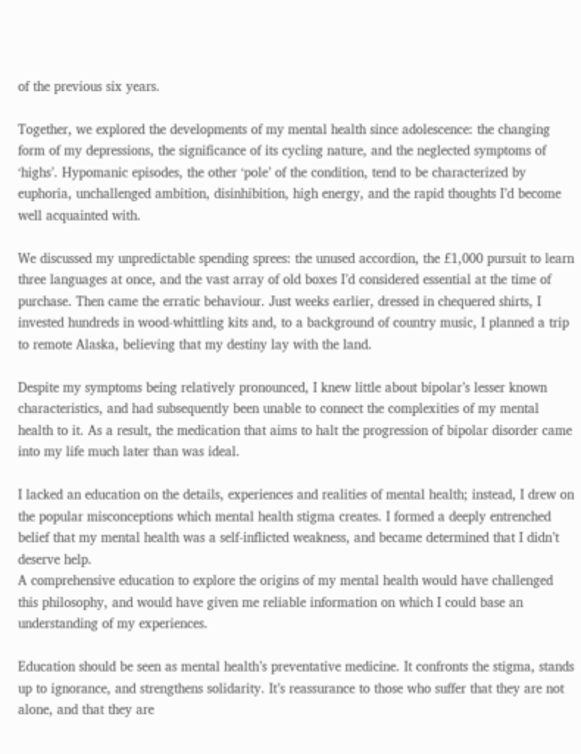of the previous six years.

Together, we explored the developments of my mental health since adolescence: the changing form of my depressions, the significance of its cycling nature, and the neglected symptoms of ‘highs’. Hypomanic episodes, the other ‘pole’ of the condition, tend to be characterized by euphoria, unchallenged ambition, disinhibition, high energy, and the rapid thoughts I’d become well acquainted with.

We discussed my unpredictable spending sprees: the unused accordion, the £1,000 pursuit to learn three languages at once, and the vast array of old boxes I’d considered essential at the time of purchase. Then came the erratic behaviour. Just weeks earlier, dressed in chequered shirts, I invested hundreds in wood-whittling kits and, to a background of country music, I planned a trip to remote Alaska, believing that my destiny lay with the land.

Despite my symptoms being relatively pronounced, I knew little about bipolar’s lesser known characteristics, and had subsequently been unable to connect the complexities of my mental health to it. As a result, the medication that aims to halt the progression of bipolar disorder came into my life much later than was ideal.

I lacked an education on the details, experiences and realities of mental health; instead, I drew on the popular misconceptions which mental health stigma creates. I formed a deeply entrenched belief that my mental health was a self-inflicted weakness, and became determined that I didn’t deserve help.
A comprehensive education to explore the origins of my mental health would have challenged this philosophy, and would have given me reliable information on which I could base an understanding of my experiences.

Education should be seen as mental health’s preventative medicine. It confronts the stigma, stands up to ignorance, and strengthens solidarity. It’s reassurance to those who suffer that they are not alone, and that they are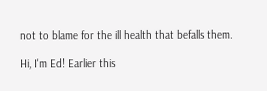not to blame for the ill health that befalls them.

Hi, I'm Ed! Earlier this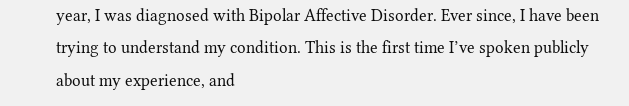year, I was diagnosed with Bipolar Affective Disorder. Ever since, I have been trying to understand my condition. This is the first time I’ve spoken publicly about my experience, and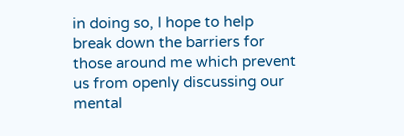in doing so, I hope to help break down the barriers for those around me which prevent us from openly discussing our mental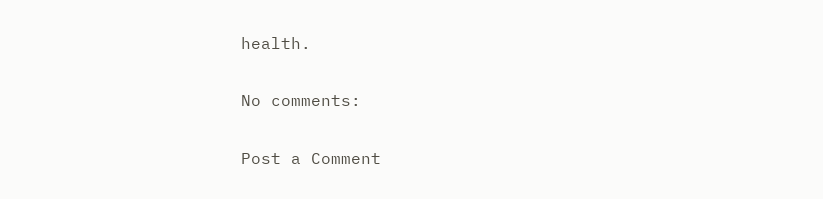health.

No comments:

Post a Comment